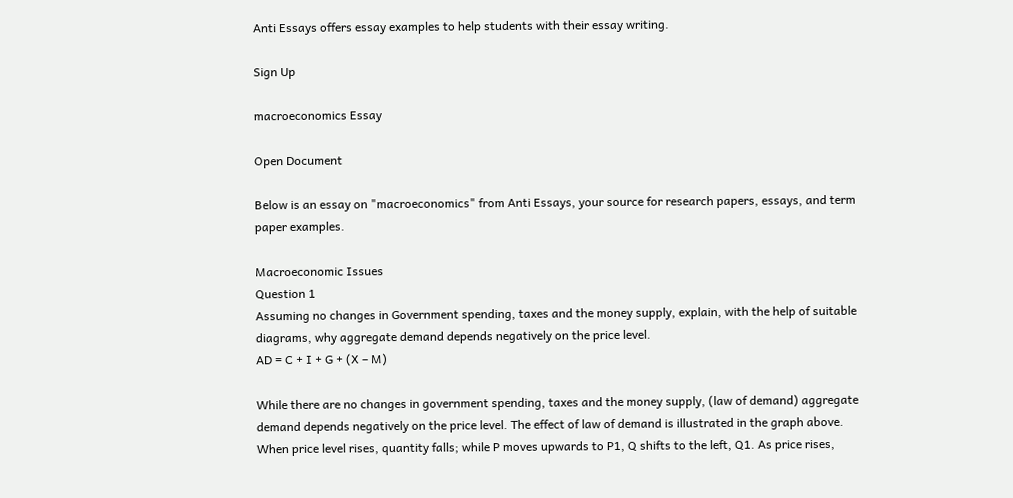Anti Essays offers essay examples to help students with their essay writing.

Sign Up

macroeconomics Essay

Open Document

Below is an essay on "macroeconomics" from Anti Essays, your source for research papers, essays, and term paper examples.

Macroeconomic Issues
Question 1
Assuming no changes in Government spending, taxes and the money supply, explain, with the help of suitable diagrams, why aggregate demand depends negatively on the price level.
AD = C + I + G + (X – M)

While there are no changes in government spending, taxes and the money supply, (law of demand) aggregate demand depends negatively on the price level. The effect of law of demand is illustrated in the graph above. When price level rises, quantity falls; while P moves upwards to P1, Q shifts to the left, Q1. As price rises,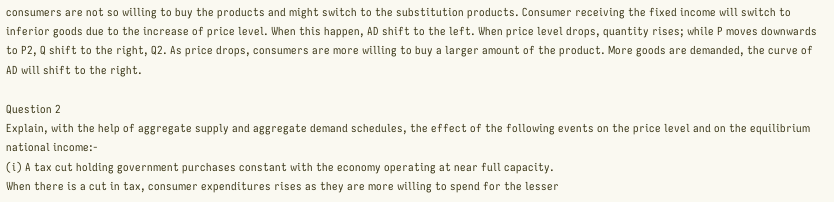consumers are not so willing to buy the products and might switch to the substitution products. Consumer receiving the fixed income will switch to inferior goods due to the increase of price level. When this happen, AD shift to the left. When price level drops, quantity rises; while P moves downwards to P2, Q shift to the right, Q2. As price drops, consumers are more willing to buy a larger amount of the product. More goods are demanded, the curve of AD will shift to the right.

Question 2
Explain, with the help of aggregate supply and aggregate demand schedules, the effect of the following events on the price level and on the equilibrium national income:-
(i) A tax cut holding government purchases constant with the economy operating at near full capacity.
When there is a cut in tax, consumer expenditures rises as they are more willing to spend for the lesser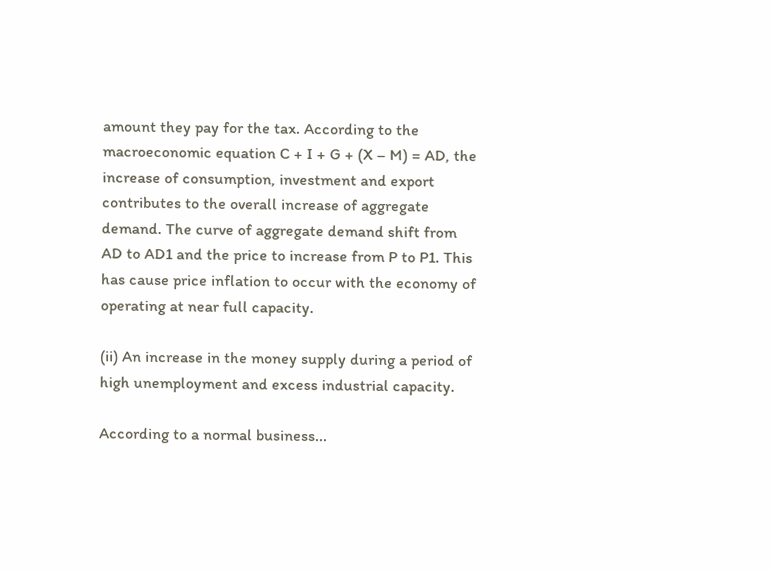amount they pay for the tax. According to the macroeconomic equation C + I + G + (X – M) = AD, the increase of consumption, investment and export contributes to the overall increase of aggregate demand. The curve of aggregate demand shift from AD to AD1 and the price to increase from P to P1. This has cause price inflation to occur with the economy of operating at near full capacity.

(ii) An increase in the money supply during a period of high unemployment and excess industrial capacity.

According to a normal business...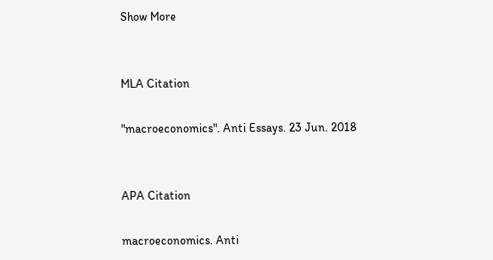Show More


MLA Citation

"macroeconomics". Anti Essays. 23 Jun. 2018


APA Citation

macroeconomics. Anti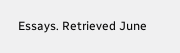Essays. Retrieved June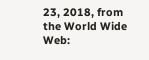23, 2018, from the World Wide Web: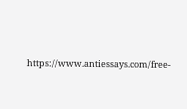https://www.antiessays.com/free-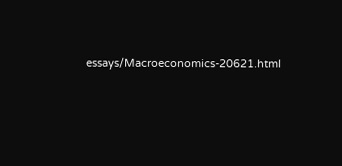essays/Macroeconomics-20621.html